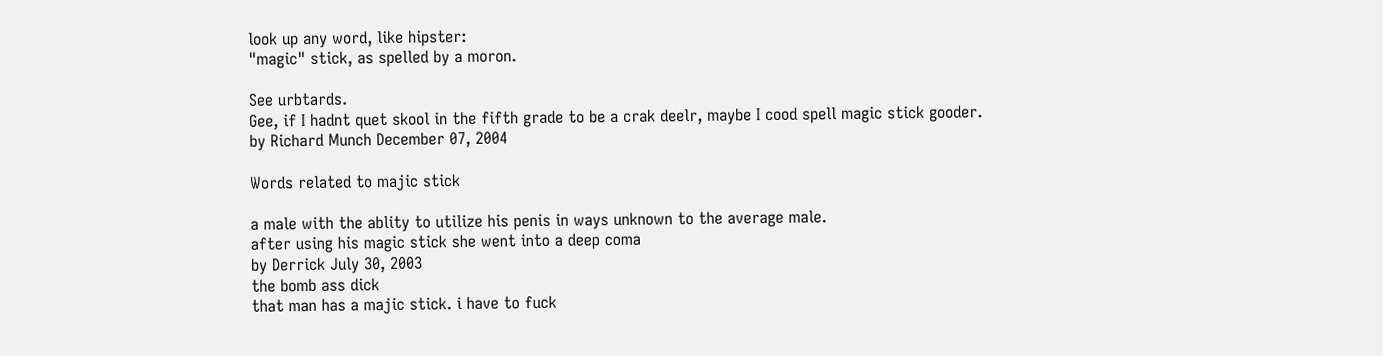look up any word, like hipster:
"magic" stick, as spelled by a moron.

See urbtards.
Gee, if I hadnt quet skool in the fifth grade to be a crak deelr, maybe I cood spell magic stick gooder.
by Richard Munch December 07, 2004

Words related to majic stick

a male with the ablity to utilize his penis in ways unknown to the average male.
after using his magic stick she went into a deep coma
by Derrick July 30, 2003
the bomb ass dick
that man has a majic stick. i have to fuck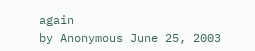again
by Anonymous June 25, 2003